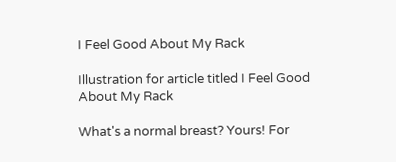I Feel Good About My Rack

Illustration for article titled I Feel Good About My Rack

What's a normal breast? Yours! For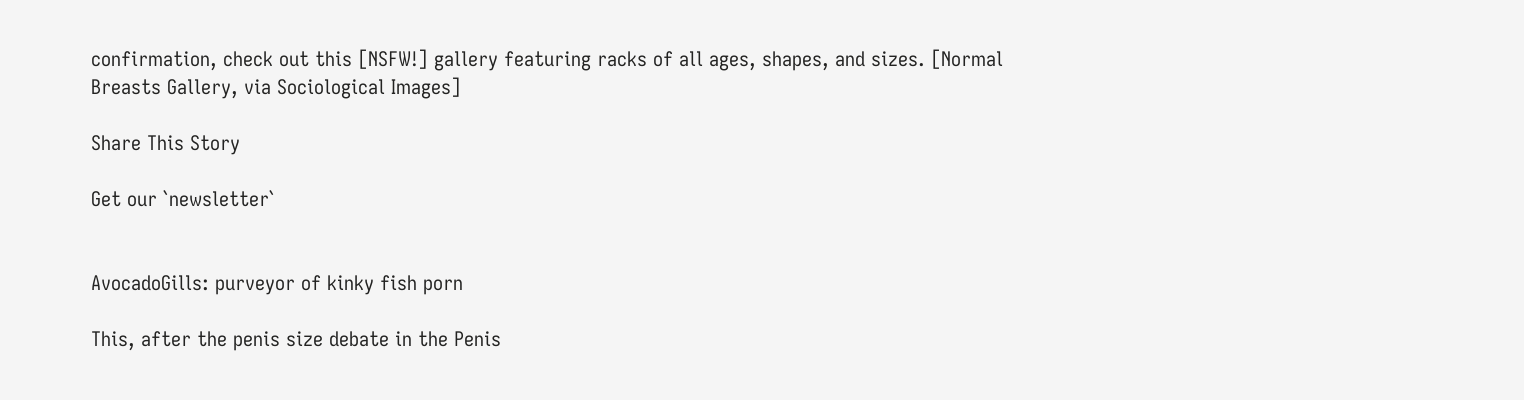confirmation, check out this [NSFW!] gallery featuring racks of all ages, shapes, and sizes. [Normal Breasts Gallery, via Sociological Images]

Share This Story

Get our `newsletter`


AvocadoGills: purveyor of kinky fish porn

This, after the penis size debate in the Penis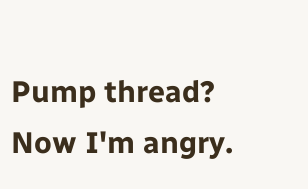Pump thread? Now I'm angry.